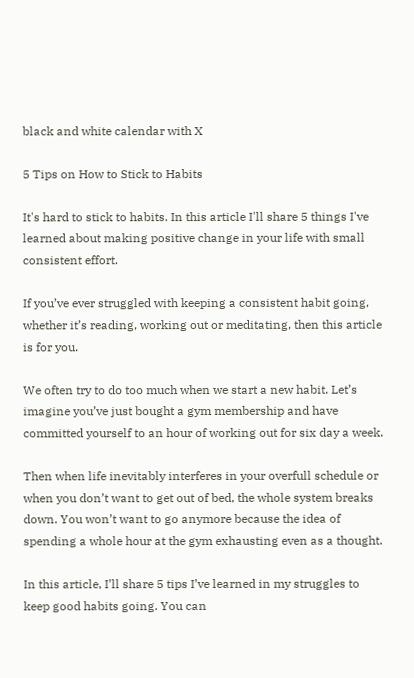black and white calendar with X

5 Tips on How to Stick to Habits

It's hard to stick to habits. In this article I'll share 5 things I've learned about making positive change in your life with small consistent effort.

If you’ve ever struggled with keeping a consistent habit going, whether it’s reading, working out or meditating, then this article is for you.

We often try to do too much when we start a new habit. Let’s imagine you’ve just bought a gym membership and have committed yourself to an hour of working out for six day a week.

Then when life inevitably interferes in your overfull schedule or when you don’t want to get out of bed, the whole system breaks down. You won’t want to go anymore because the idea of spending a whole hour at the gym exhausting even as a thought.

In this article, I’ll share 5 tips I’ve learned in my struggles to keep good habits going. You can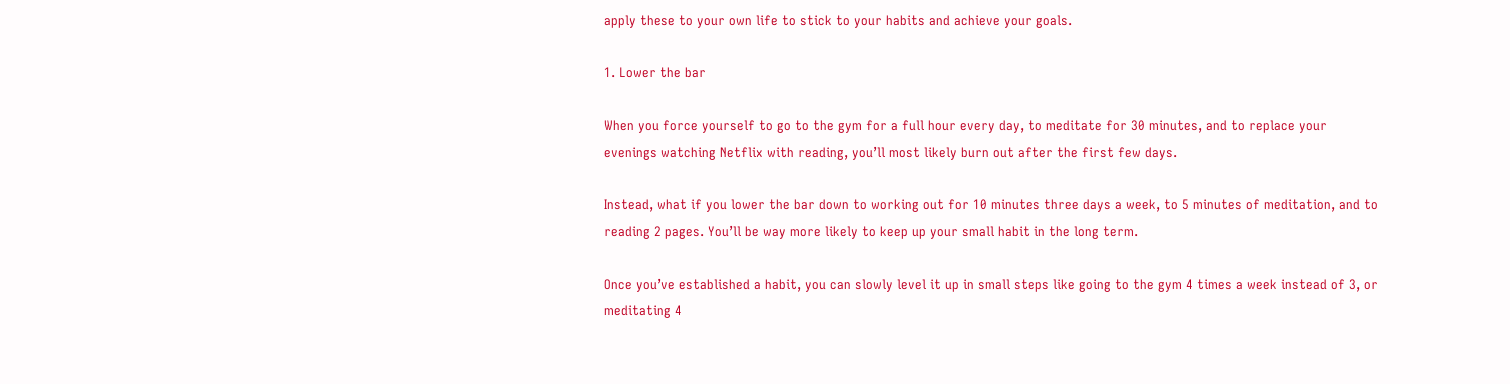apply these to your own life to stick to your habits and achieve your goals.

1. Lower the bar

When you force yourself to go to the gym for a full hour every day, to meditate for 30 minutes, and to replace your evenings watching Netflix with reading, you’ll most likely burn out after the first few days.

Instead, what if you lower the bar down to working out for 10 minutes three days a week, to 5 minutes of meditation, and to reading 2 pages. You’ll be way more likely to keep up your small habit in the long term.

Once you’ve established a habit, you can slowly level it up in small steps like going to the gym 4 times a week instead of 3, or meditating 4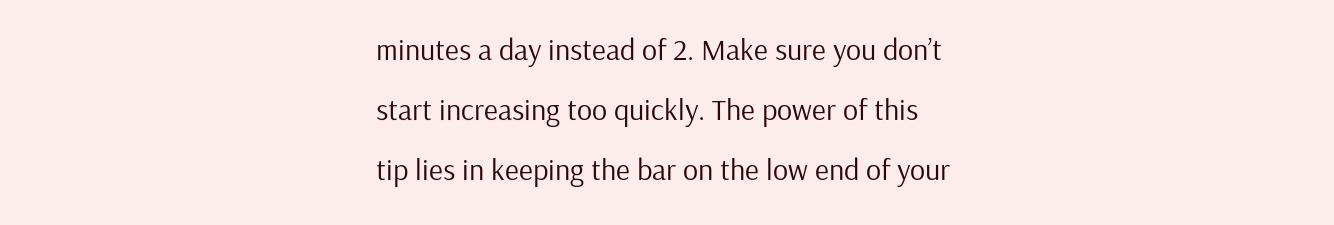minutes a day instead of 2. Make sure you don’t start increasing too quickly. The power of this tip lies in keeping the bar on the low end of your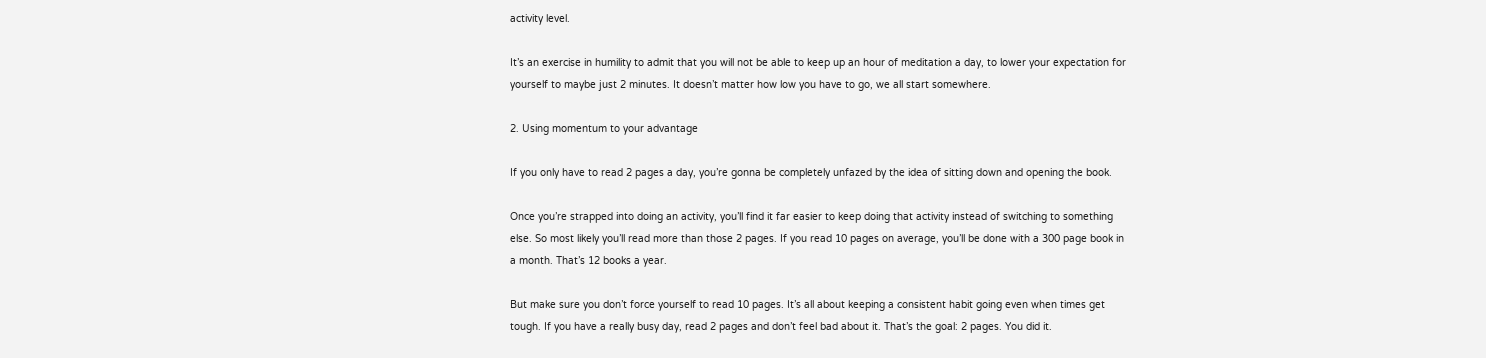activity level.

It’s an exercise in humility to admit that you will not be able to keep up an hour of meditation a day, to lower your expectation for yourself to maybe just 2 minutes. It doesn’t matter how low you have to go, we all start somewhere.

2. Using momentum to your advantage

If you only have to read 2 pages a day, you’re gonna be completely unfazed by the idea of sitting down and opening the book.

Once you’re strapped into doing an activity, you’ll find it far easier to keep doing that activity instead of switching to something else. So most likely you’ll read more than those 2 pages. If you read 10 pages on average, you’ll be done with a 300 page book in a month. That’s 12 books a year.

But make sure you don’t force yourself to read 10 pages. It’s all about keeping a consistent habit going even when times get tough. If you have a really busy day, read 2 pages and don’t feel bad about it. That’s the goal: 2 pages. You did it.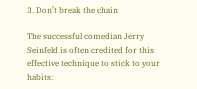3. Don’t break the chain

The successful comedian Jerry Seinfeld is often credited for this effective technique to stick to your habits: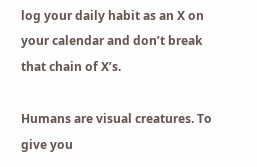log your daily habit as an X on your calendar and don’t break that chain of X’s.

Humans are visual creatures. To give you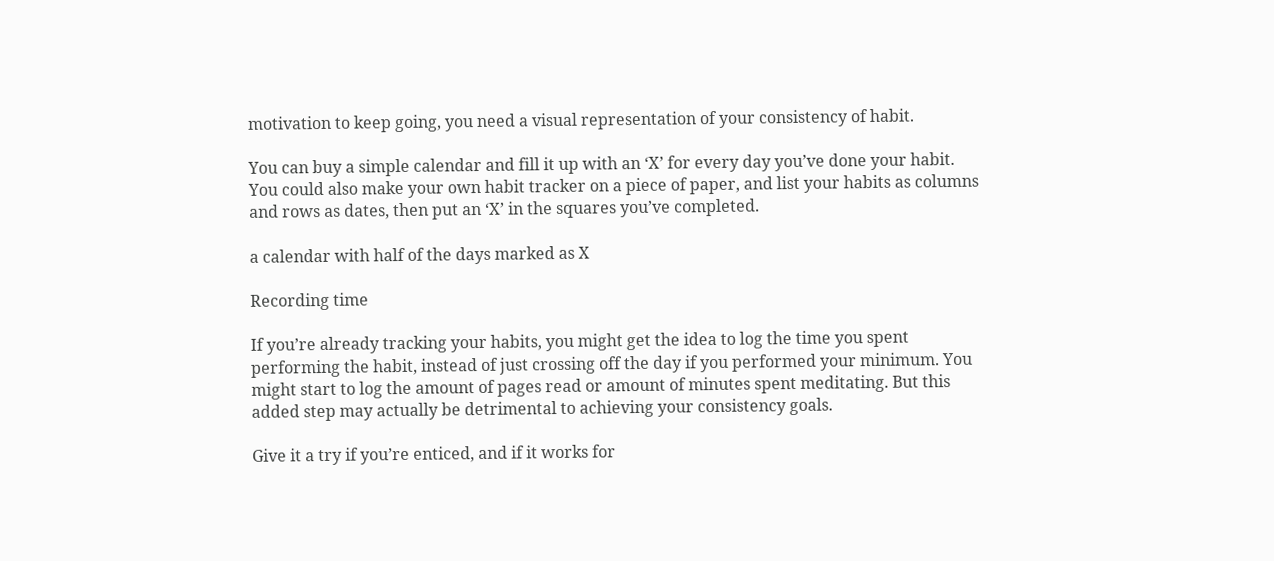motivation to keep going, you need a visual representation of your consistency of habit.

You can buy a simple calendar and fill it up with an ‘X’ for every day you’ve done your habit. You could also make your own habit tracker on a piece of paper, and list your habits as columns and rows as dates, then put an ‘X’ in the squares you’ve completed.

a calendar with half of the days marked as X

Recording time

If you’re already tracking your habits, you might get the idea to log the time you spent performing the habit, instead of just crossing off the day if you performed your minimum. You might start to log the amount of pages read or amount of minutes spent meditating. But this added step may actually be detrimental to achieving your consistency goals.

Give it a try if you’re enticed, and if it works for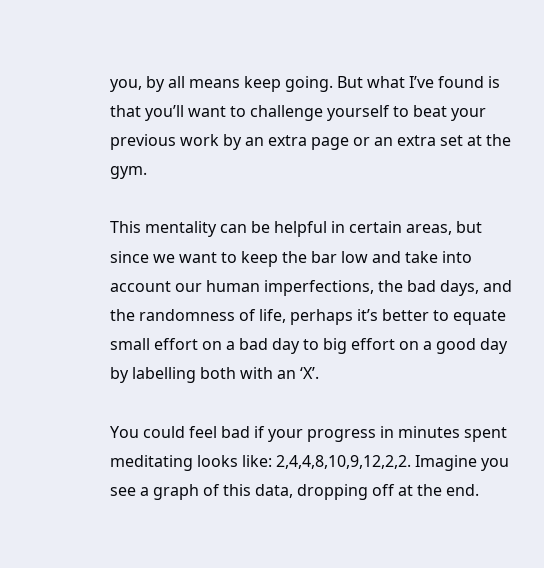you, by all means keep going. But what I’ve found is that you’ll want to challenge yourself to beat your previous work by an extra page or an extra set at the gym.

This mentality can be helpful in certain areas, but since we want to keep the bar low and take into account our human imperfections, the bad days, and the randomness of life, perhaps it’s better to equate small effort on a bad day to big effort on a good day by labelling both with an ‘X’.

You could feel bad if your progress in minutes spent meditating looks like: 2,4,4,8,10,9,12,2,2. Imagine you see a graph of this data, dropping off at the end.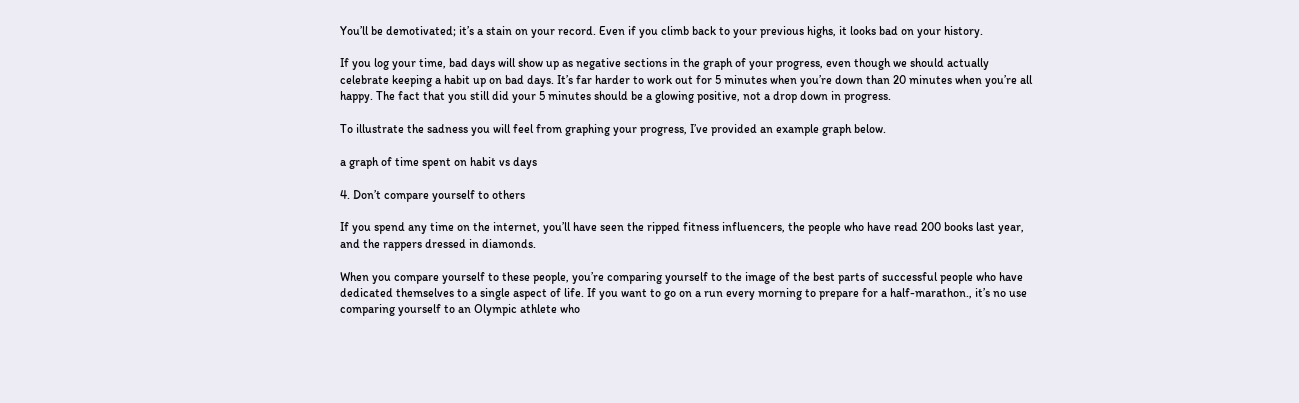You’ll be demotivated; it’s a stain on your record. Even if you climb back to your previous highs, it looks bad on your history.

If you log your time, bad days will show up as negative sections in the graph of your progress, even though we should actually celebrate keeping a habit up on bad days. It’s far harder to work out for 5 minutes when you’re down than 20 minutes when you’re all happy. The fact that you still did your 5 minutes should be a glowing positive, not a drop down in progress.

To illustrate the sadness you will feel from graphing your progress, I’ve provided an example graph below.

a graph of time spent on habit vs days

4. Don’t compare yourself to others

If you spend any time on the internet, you’ll have seen the ripped fitness influencers, the people who have read 200 books last year, and the rappers dressed in diamonds.

When you compare yourself to these people, you’re comparing yourself to the image of the best parts of successful people who have dedicated themselves to a single aspect of life. If you want to go on a run every morning to prepare for a half-marathon., it’s no use comparing yourself to an Olympic athlete who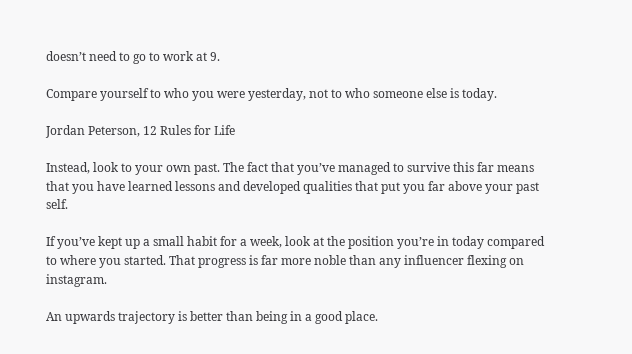doesn’t need to go to work at 9.

Compare yourself to who you were yesterday, not to who someone else is today.

Jordan Peterson, 12 Rules for Life

Instead, look to your own past. The fact that you’ve managed to survive this far means that you have learned lessons and developed qualities that put you far above your past self.

If you’ve kept up a small habit for a week, look at the position you’re in today compared to where you started. That progress is far more noble than any influencer flexing on instagram.

An upwards trajectory is better than being in a good place.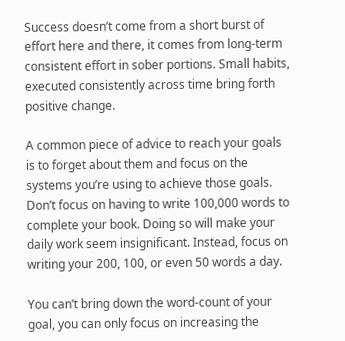Success doesn’t come from a short burst of effort here and there, it comes from long-term consistent effort in sober portions. Small habits, executed consistently across time bring forth positive change.

A common piece of advice to reach your goals is to forget about them and focus on the systems you’re using to achieve those goals. Don’t focus on having to write 100,000 words to complete your book. Doing so will make your daily work seem insignificant. Instead, focus on writing your 200, 100, or even 50 words a day.

You can’t bring down the word-count of your goal, you can only focus on increasing the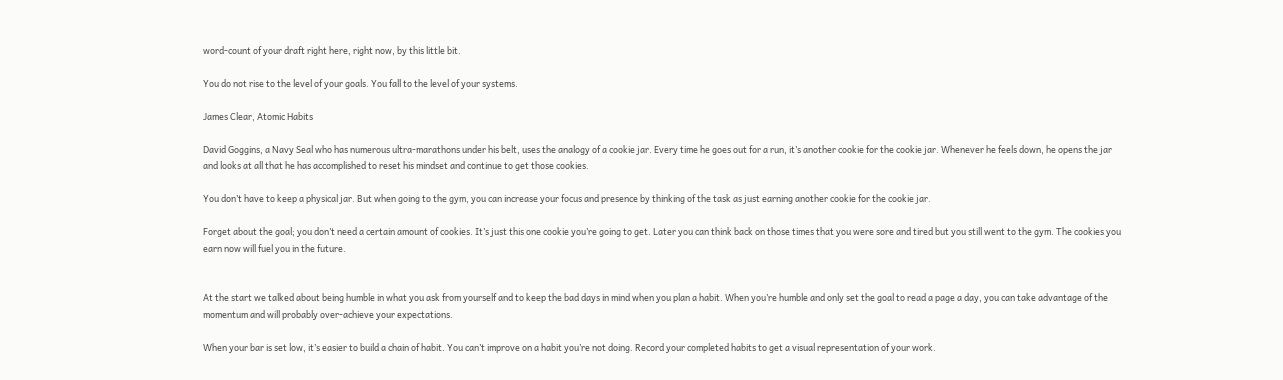word-count of your draft right here, right now, by this little bit.

You do not rise to the level of your goals. You fall to the level of your systems.

James Clear, Atomic Habits

David Goggins, a Navy Seal who has numerous ultra-marathons under his belt, uses the analogy of a cookie jar. Every time he goes out for a run, it’s another cookie for the cookie jar. Whenever he feels down, he opens the jar and looks at all that he has accomplished to reset his mindset and continue to get those cookies.

You don’t have to keep a physical jar. But when going to the gym, you can increase your focus and presence by thinking of the task as just earning another cookie for the cookie jar.

Forget about the goal; you don’t need a certain amount of cookies. It’s just this one cookie you’re going to get. Later you can think back on those times that you were sore and tired but you still went to the gym. The cookies you earn now will fuel you in the future.


At the start we talked about being humble in what you ask from yourself and to keep the bad days in mind when you plan a habit. When you’re humble and only set the goal to read a page a day, you can take advantage of the momentum and will probably over-achieve your expectations.

When your bar is set low, it’s easier to build a chain of habit. You can’t improve on a habit you’re not doing. Record your completed habits to get a visual representation of your work.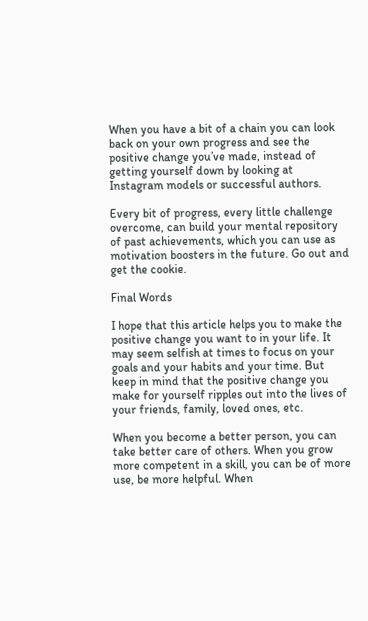When you have a bit of a chain you can look back on your own progress and see the positive change you’ve made, instead of getting yourself down by looking at Instagram models or successful authors.

Every bit of progress, every little challenge overcome, can build your mental repository of past achievements, which you can use as motivation boosters in the future. Go out and get the cookie.

Final Words

I hope that this article helps you to make the positive change you want to in your life. It may seem selfish at times to focus on your goals and your habits and your time. But keep in mind that the positive change you make for yourself ripples out into the lives of your friends, family, loved ones, etc.

When you become a better person, you can take better care of others. When you grow more competent in a skill, you can be of more use, be more helpful. When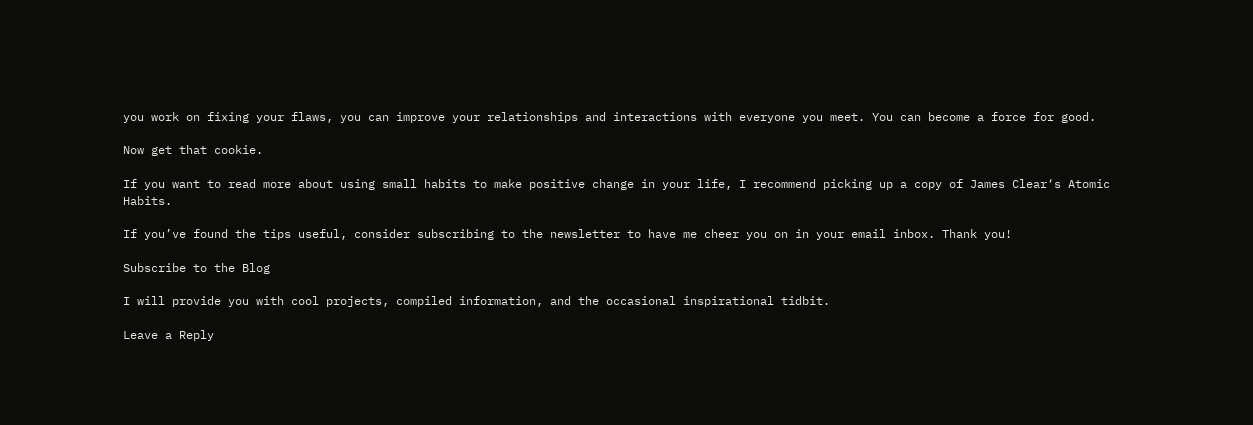you work on fixing your flaws, you can improve your relationships and interactions with everyone you meet. You can become a force for good.

Now get that cookie.

If you want to read more about using small habits to make positive change in your life, I recommend picking up a copy of James Clear‘s Atomic Habits.

If you’ve found the tips useful, consider subscribing to the newsletter to have me cheer you on in your email inbox. Thank you!

Subscribe to the Blog

I will provide you with cool projects, compiled information, and the occasional inspirational tidbit.

Leave a Reply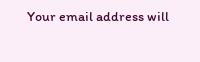Your email address will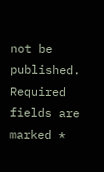not be published. Required fields are marked *